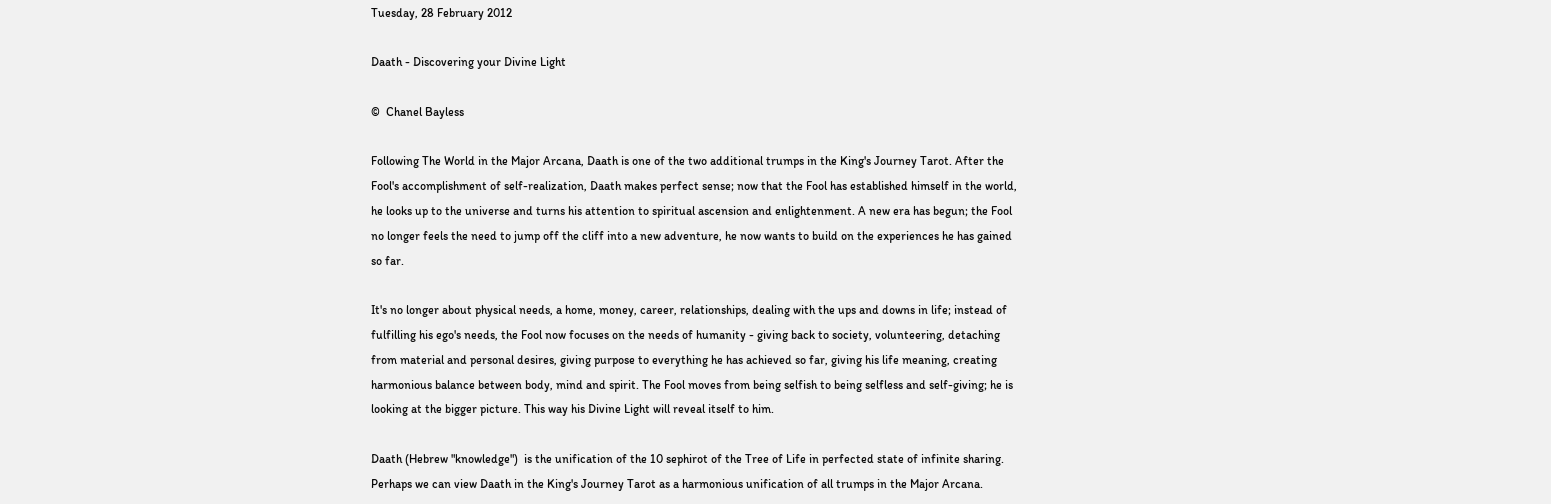Tuesday, 28 February 2012

Daath - Discovering your Divine Light

©  Chanel Bayless

Following The World in the Major Arcana, Daath is one of the two additional trumps in the King's Journey Tarot. After the Fool's accomplishment of self-realization, Daath makes perfect sense; now that the Fool has established himself in the world, he looks up to the universe and turns his attention to spiritual ascension and enlightenment. A new era has begun; the Fool no longer feels the need to jump off the cliff into a new adventure, he now wants to build on the experiences he has gained so far.

It's no longer about physical needs, a home, money, career, relationships, dealing with the ups and downs in life; instead of fulfilling his ego's needs, the Fool now focuses on the needs of humanity - giving back to society, volunteering, detaching from material and personal desires, giving purpose to everything he has achieved so far, giving his life meaning, creating harmonious balance between body, mind and spirit. The Fool moves from being selfish to being selfless and self-giving; he is looking at the bigger picture. This way his Divine Light will reveal itself to him.

Daath (Hebrew "knowledge")  is the unification of the 10 sephirot of the Tree of Life in perfected state of infinite sharing. Perhaps we can view Daath in the King's Journey Tarot as a harmonious unification of all trumps in the Major Arcana.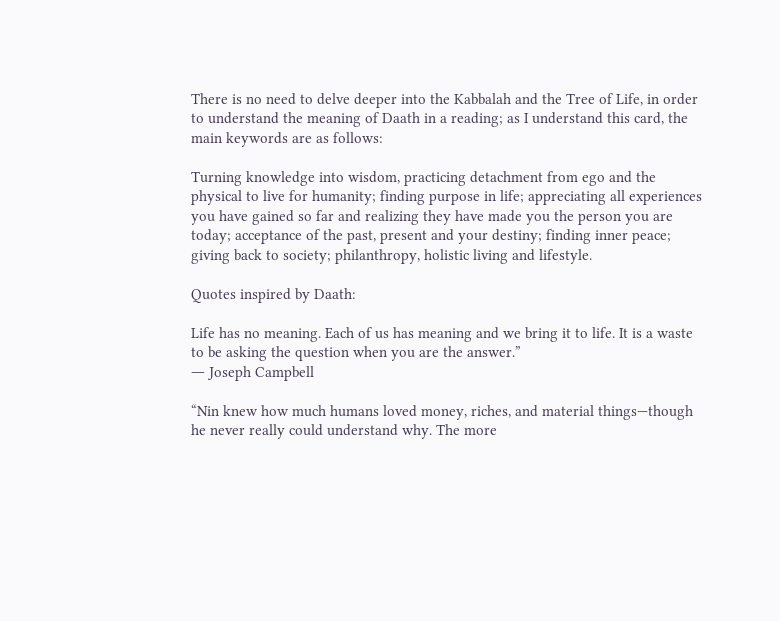There is no need to delve deeper into the Kabbalah and the Tree of Life, in order to understand the meaning of Daath in a reading; as I understand this card, the main keywords are as follows:

Turning knowledge into wisdom, practicing detachment from ego and the physical to live for humanity; finding purpose in life; appreciating all experiences you have gained so far and realizing they have made you the person you are today; acceptance of the past, present and your destiny; finding inner peace; giving back to society; philanthropy, holistic living and lifestyle.

Quotes inspired by Daath:

Life has no meaning. Each of us has meaning and we bring it to life. It is a waste to be asking the question when you are the answer.”
― Joseph Campbell

“Nin knew how much humans loved money, riches, and material things—though he never really could understand why. The more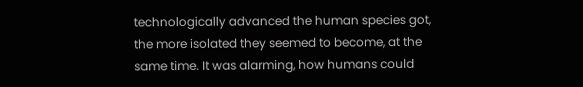technologically advanced the human species got, the more isolated they seemed to become, at the same time. It was alarming, how humans could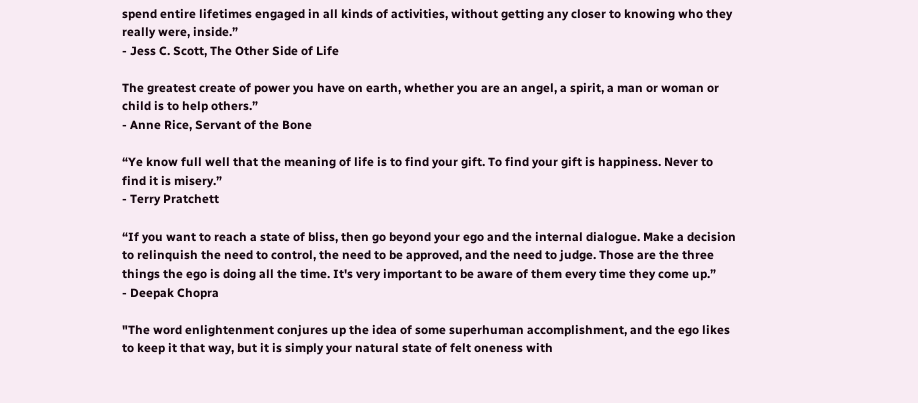spend entire lifetimes engaged in all kinds of activities, without getting any closer to knowing who they really were, inside.”
- Jess C. Scott, The Other Side of Life

The greatest create of power you have on earth, whether you are an angel, a spirit, a man or woman or child is to help others.”
- Anne Rice, Servant of the Bone

“Ye know full well that the meaning of life is to find your gift. To find your gift is happiness. Never to find it is misery.”
- Terry Pratchett

“If you want to reach a state of bliss, then go beyond your ego and the internal dialogue. Make a decision to relinquish the need to control, the need to be approved, and the need to judge. Those are the three things the ego is doing all the time. It's very important to be aware of them every time they come up.”
- Deepak Chopra

"The word enlightenment conjures up the idea of some superhuman accomplishment, and the ego likes to keep it that way, but it is simply your natural state of felt oneness with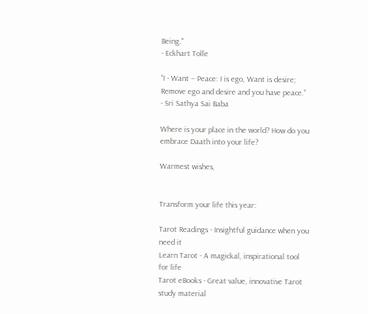Being."
- Eckhart Tolle

“I - Want – Peace: I is ego, Want is desire; Remove ego and desire and you have peace.”
- Sri Sathya Sai Baba

Where is your place in the world? How do you embrace Daath into your life?

Warmest wishes,


Transform your life this year:

Tarot Readings - Insightful guidance when you need it
Learn Tarot - A magickal, inspirational tool for life
Tarot eBooks - Great value, innovative Tarot study material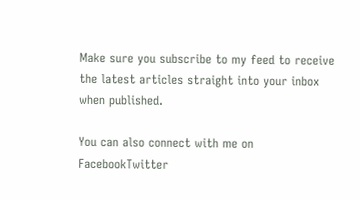Make sure you subscribe to my feed to receive the latest articles straight into your inbox when published.

You can also connect with me on FacebookTwitter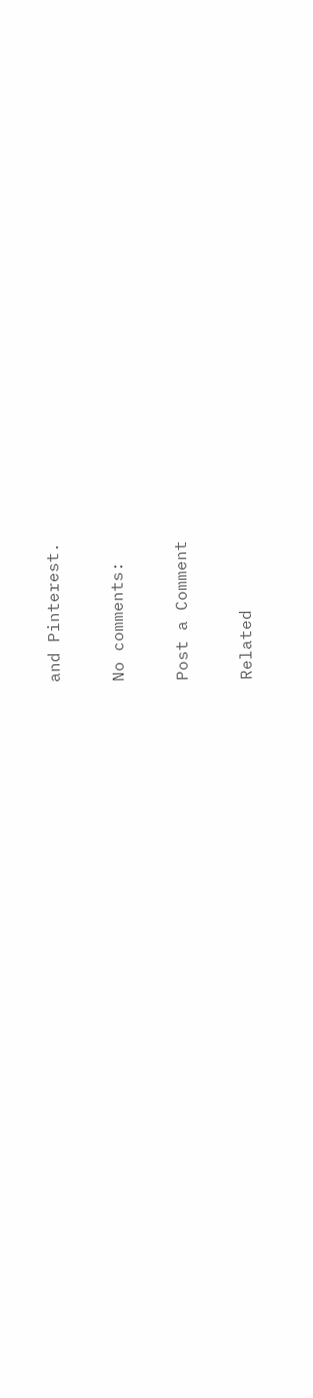and Pinterest.

No comments:

Post a Comment

Related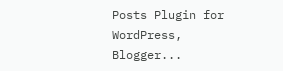Posts Plugin for WordPress, Blogger...